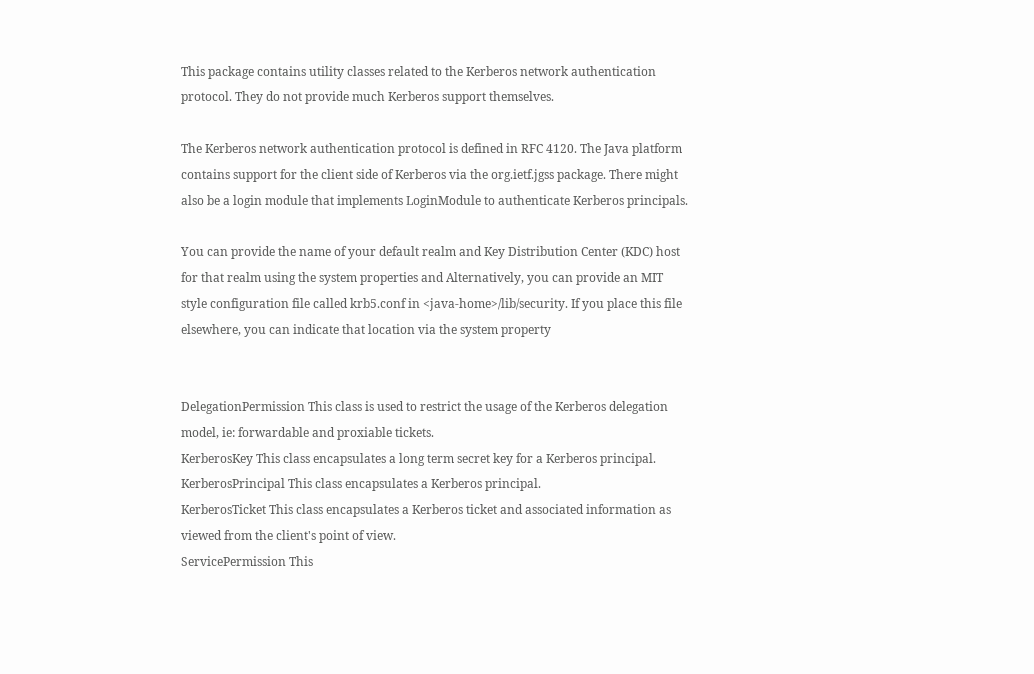This package contains utility classes related to the Kerberos network authentication protocol. They do not provide much Kerberos support themselves.

The Kerberos network authentication protocol is defined in RFC 4120. The Java platform contains support for the client side of Kerberos via the org.ietf.jgss package. There might also be a login module that implements LoginModule to authenticate Kerberos principals.

You can provide the name of your default realm and Key Distribution Center (KDC) host for that realm using the system properties and Alternatively, you can provide an MIT style configuration file called krb5.conf in <java-home>/lib/security. If you place this file elsewhere, you can indicate that location via the system property


DelegationPermission This class is used to restrict the usage of the Kerberos delegation model, ie: forwardable and proxiable tickets.
KerberosKey This class encapsulates a long term secret key for a Kerberos principal.
KerberosPrincipal This class encapsulates a Kerberos principal.
KerberosTicket This class encapsulates a Kerberos ticket and associated information as viewed from the client's point of view.
ServicePermission This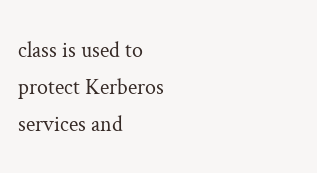class is used to protect Kerberos services and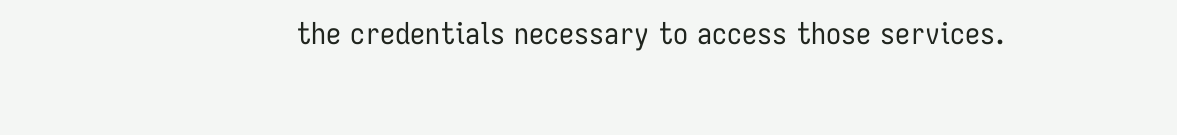the credentials necessary to access those services.